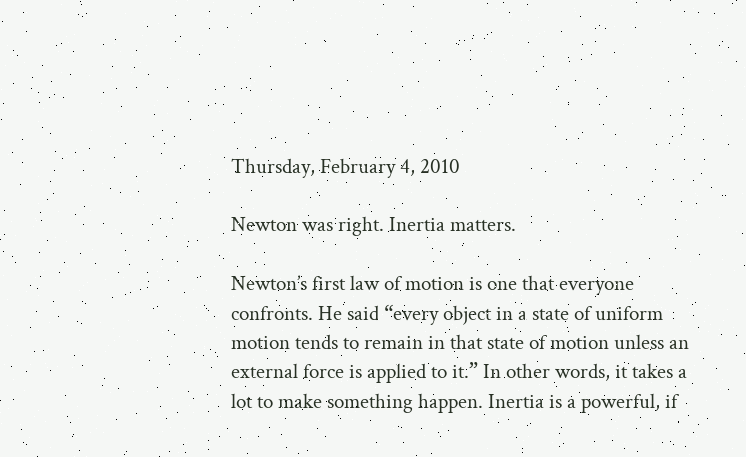Thursday, February 4, 2010

Newton was right. Inertia matters.

Newton’s first law of motion is one that everyone confronts. He said “every object in a state of uniform motion tends to remain in that state of motion unless an external force is applied to it.” In other words, it takes a lot to make something happen. Inertia is a powerful, if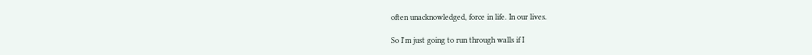often unacknowledged, force in life. In our lives.

So I'm just going to run through walls if I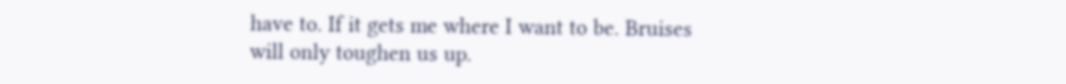have to. If it gets me where I want to be. Bruises will only toughen us up.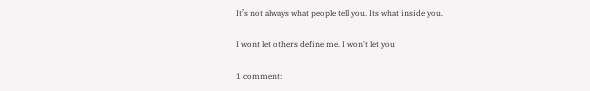It’s not always what people tell you. Its what inside you.

I wont let others define me. I won't let you

1 comment: